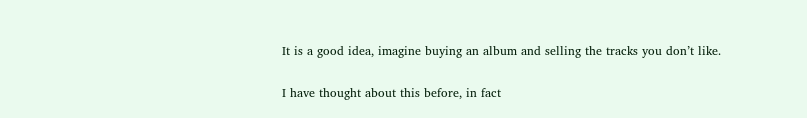It is a good idea, imagine buying an album and selling the tracks you don’t like.

I have thought about this before, in fact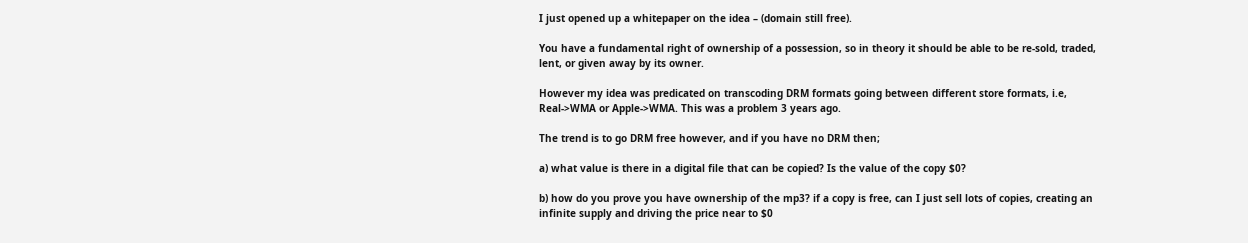I just opened up a whitepaper on the idea – (domain still free).

You have a fundamental right of ownership of a possession, so in theory it should be able to be re-sold, traded, lent, or given away by its owner.

However my idea was predicated on transcoding DRM formats going between different store formats, i.e, Real->WMA or Apple->WMA. This was a problem 3 years ago.

The trend is to go DRM free however, and if you have no DRM then;

a) what value is there in a digital file that can be copied? Is the value of the copy $0?

b) how do you prove you have ownership of the mp3? if a copy is free, can I just sell lots of copies, creating an infinite supply and driving the price near to $0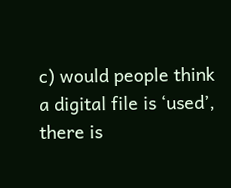c) would people think a digital file is ‘used’, there is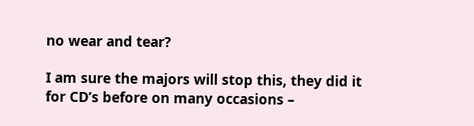no wear and tear?

I am sure the majors will stop this, they did it for CD’s before on many occasions –